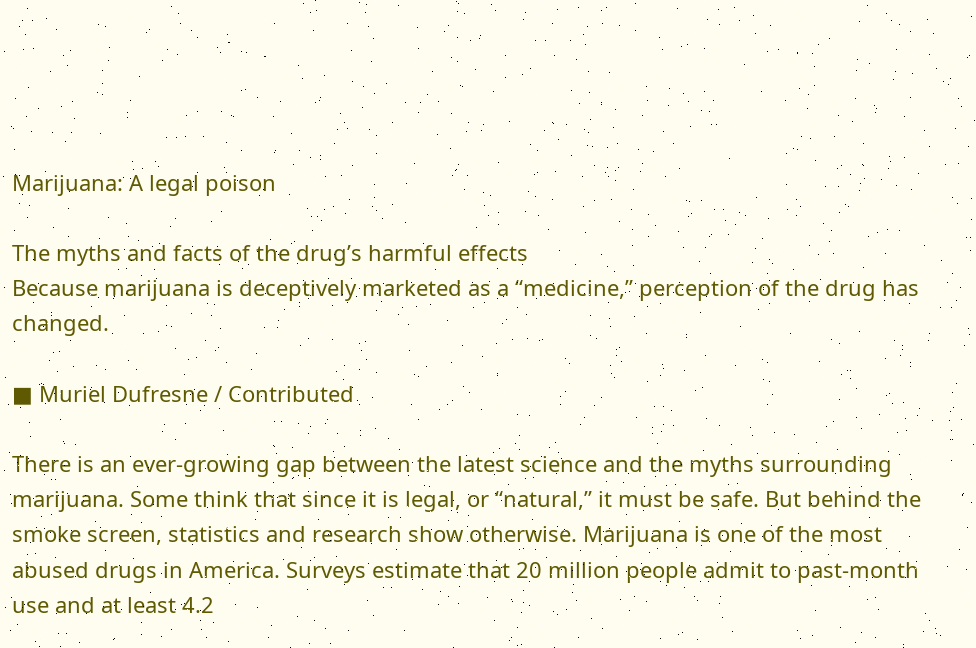Marijuana: A legal poison

The myths and facts of the drug’s harmful effects
Because marijuana is deceptively marketed as a “medicine,” perception of the drug has changed.

■ Muriel Dufresne / Contributed

There is an ever‑growing gap between the latest science and the myths surrounding marijuana. Some think that since it is legal, or “natural,” it must be safe. But behind the smoke screen, statistics and research show otherwise. Marijuana is one of the most abused drugs in America. Surveys estimate that 20 million people admit to past-month use and at least 4.2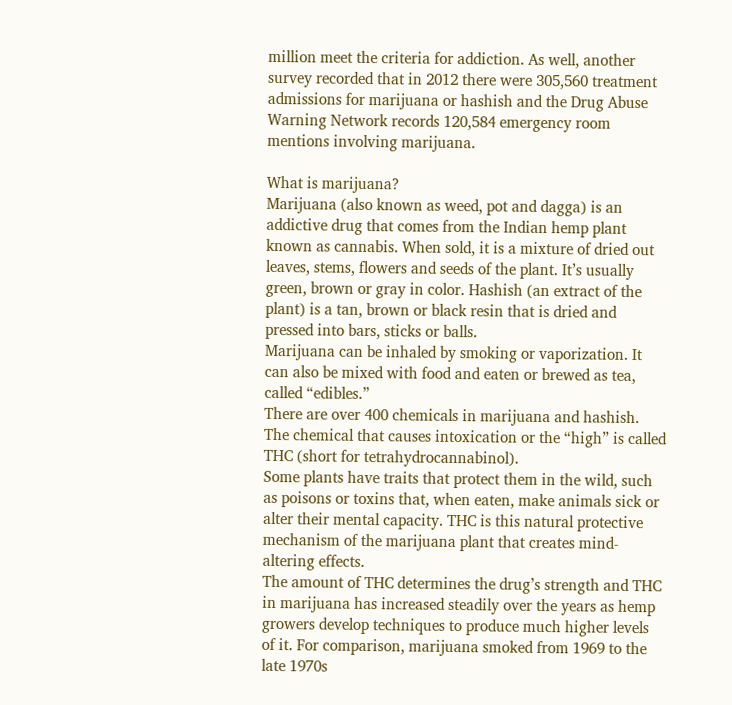million meet the criteria for addiction. As well, another survey recorded that in 2012 there were 305,560 treatment admissions for marijuana or hashish and the Drug Abuse Warning Network records 120,584 emergency room mentions involving marijuana.

What is marijuana?
Marijuana (also known as weed, pot and dagga) is an addictive drug that comes from the Indian hemp plant known as cannabis. When sold, it is a mixture of dried out leaves, stems, flowers and seeds of the plant. It’s usually green, brown or gray in color. Hashish (an extract of the plant) is a tan, brown or black resin that is dried and pressed into bars, sticks or balls.
Marijuana can be inhaled by smoking or vaporization. It can also be mixed with food and eaten or brewed as tea, called “edibles.”
There are over 400 chemicals in marijuana and hashish. The chemical that causes intoxication or the “high” is called THC (short for tetrahydrocannabinol).
Some plants have traits that protect them in the wild, such as poisons or toxins that, when eaten, make animals sick or alter their mental capacity. THC is this natural protective mechanism of the marijuana plant that creates mind-altering effects.
The amount of THC determines the drug’s strength and THC in marijuana has increased steadily over the years as hemp growers develop techniques to produce much higher levels of it. For comparison, marijuana smoked from 1969 to the late 1970s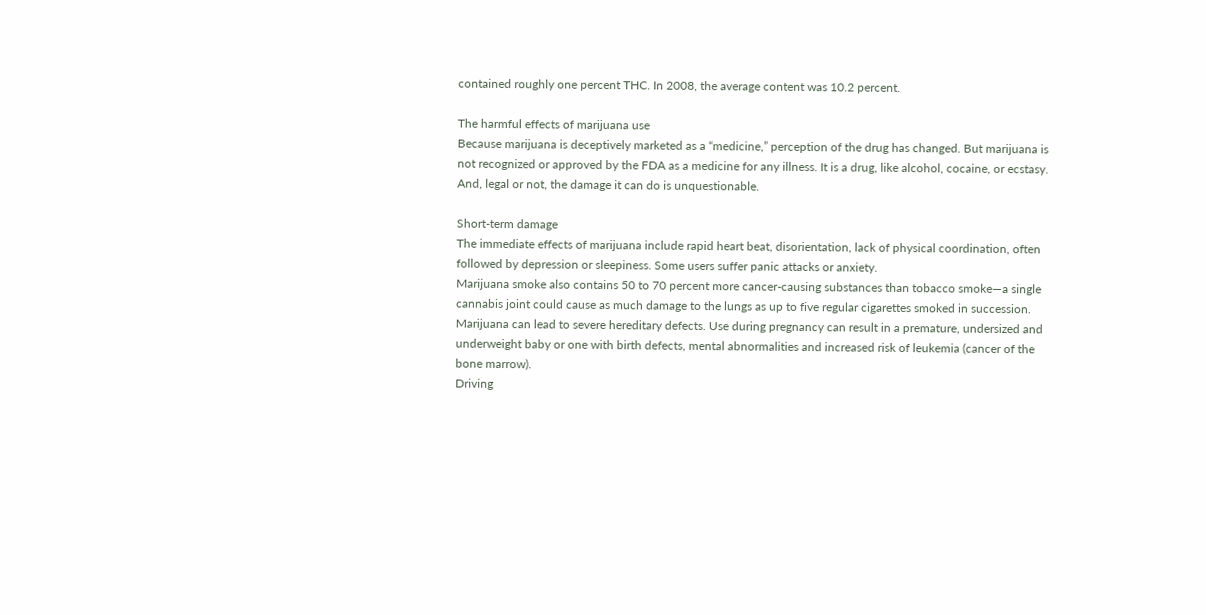contained roughly one percent THC. In 2008, the average content was 10.2 percent.

The harmful effects of marijuana use
Because marijuana is deceptively marketed as a “medicine,” perception of the drug has changed. But marijuana is not recognized or approved by the FDA as a medicine for any illness. It is a drug, like alcohol, cocaine, or ecstasy. And, legal or not, the damage it can do is unquestionable.

Short-term damage
The immediate effects of marijuana include rapid heart beat, disorientation, lack of physical coordination, often followed by depression or sleepiness. Some users suffer panic attacks or anxiety.
Marijuana smoke also contains 50 to 70 percent more cancer-causing substances than tobacco smoke—a single cannabis joint could cause as much damage to the lungs as up to five regular cigarettes smoked in succession. Marijuana can lead to severe hereditary defects. Use during pregnancy can result in a premature, undersized and underweight baby or one with birth defects, mental abnormalities and increased risk of leukemia (cancer of the bone marrow).
Driving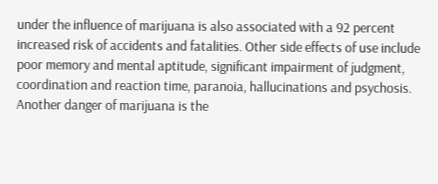under the influence of marijuana is also associated with a 92 percent increased risk of accidents and fatalities. Other side effects of use include poor memory and mental aptitude, significant impairment of judgment, coordination and reaction time, paranoia, hallucinations and psychosis.
Another danger of marijuana is the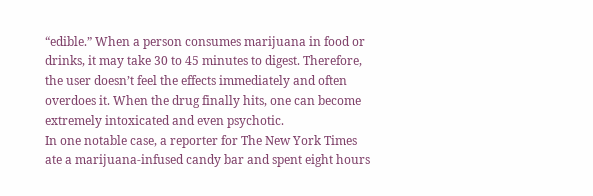“edible.” When a person consumes marijuana in food or drinks, it may take 30 to 45 minutes to digest. Therefore, the user doesn’t feel the effects immediately and often overdoes it. When the drug finally hits, one can become extremely intoxicated and even psychotic.
In one notable case, a reporter for The New York Times ate a marijuana-infused candy bar and spent eight hours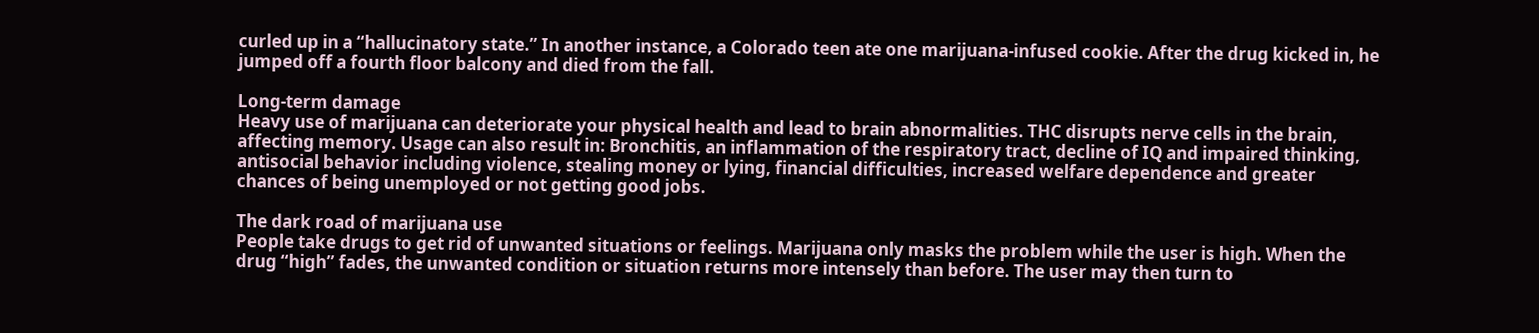curled up in a “hallucinatory state.” In another instance, a Colorado teen ate one marijuana-infused cookie. After the drug kicked in, he jumped off a fourth floor balcony and died from the fall.

Long-term damage
Heavy use of marijuana can deteriorate your physical health and lead to brain abnormalities. THC disrupts nerve cells in the brain, affecting memory. Usage can also result in: Bronchitis, an inflammation of the respiratory tract, decline of IQ and impaired thinking, antisocial behavior including violence, stealing money or lying, financial difficulties, increased welfare dependence and greater chances of being unemployed or not getting good jobs.

The dark road of marijuana use
People take drugs to get rid of unwanted situations or feelings. Marijuana only masks the problem while the user is high. When the drug “high” fades, the unwanted condition or situation returns more intensely than before. The user may then turn to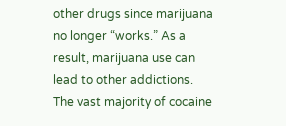other drugs since marijuana no longer “works.” As a result, marijuana use can lead to other addictions.
The vast majority of cocaine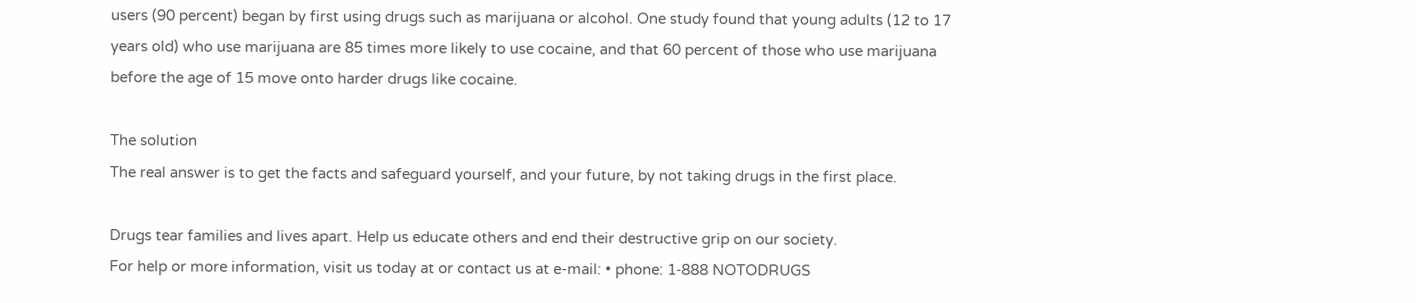users (90 percent) began by first using drugs such as marijuana or alcohol. One study found that young adults (12 to 17 years old) who use marijuana are 85 times more likely to use cocaine, and that 60 percent of those who use marijuana before the age of 15 move onto harder drugs like cocaine.

The solution
The real answer is to get the facts and safeguard yourself, and your future, by not taking drugs in the first place.

Drugs tear families and lives apart. Help us educate others and end their destructive grip on our society.
For help or more information, visit us today at or contact us at e-mail: • phone: 1‑888 NOTODRUGS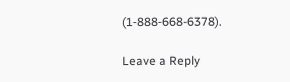(1‑888‑668-6378).

Leave a Reply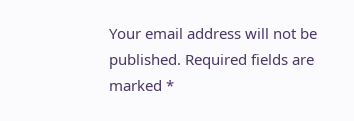Your email address will not be published. Required fields are marked *